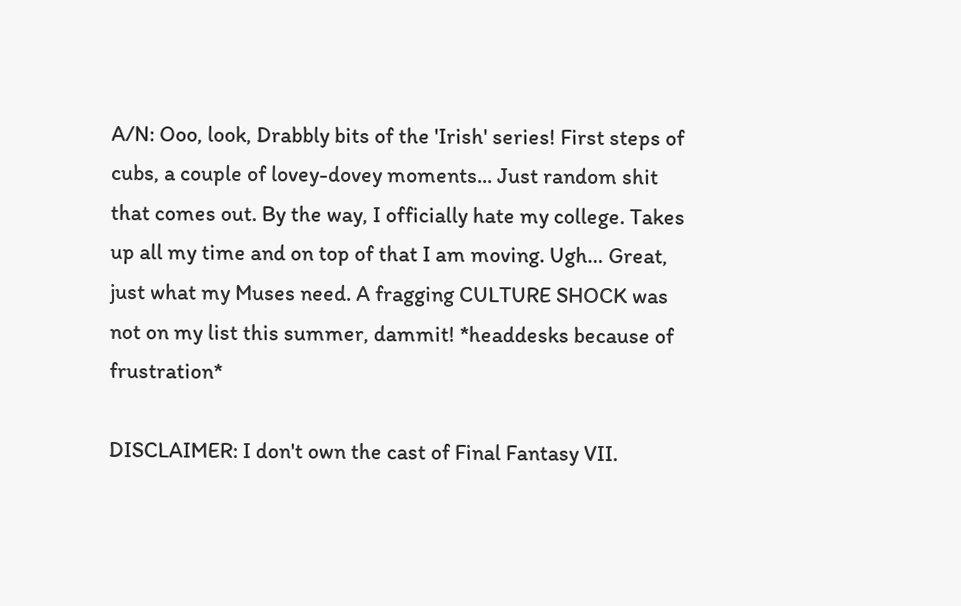A/N: Ooo, look, Drabbly bits of the 'Irish' series! First steps of cubs, a couple of lovey-dovey moments... Just random shit that comes out. By the way, I officially hate my college. Takes up all my time and on top of that I am moving. Ugh… Great, just what my Muses need. A fragging CULTURE SHOCK was not on my list this summer, dammit! *headdesks because of frustration*

DISCLAIMER: I don't own the cast of Final Fantasy VII.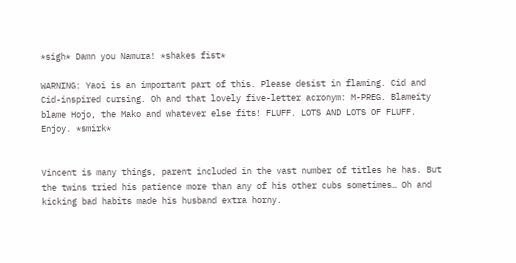*sigh* Damn you Namura! *shakes fist*

WARNING: Yaoi is an important part of this. Please desist in flaming. Cid and Cid-inspired cursing. Oh and that lovely five-letter acronym: M-PREG. Blameity blame Hojo, the Mako and whatever else fits! FLUFF. LOTS AND LOTS OF FLUFF. Enjoy. *smirk*


Vincent is many things, parent included in the vast number of titles he has. But the twins tried his patience more than any of his other cubs sometimes… Oh and kicking bad habits made his husband extra horny.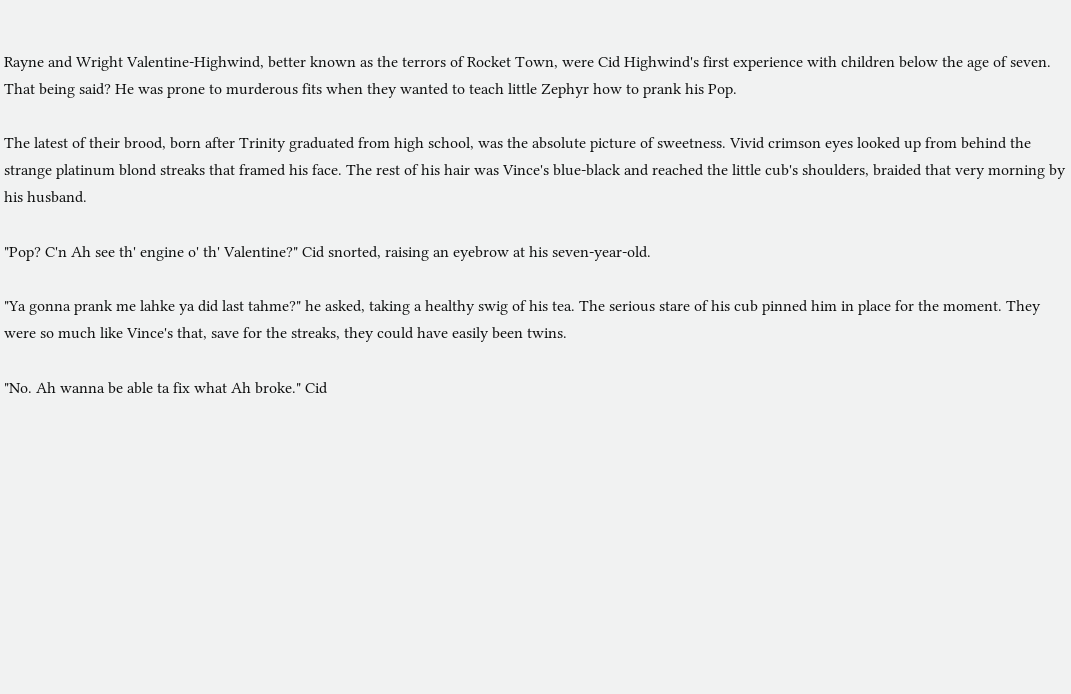Rayne and Wright Valentine-Highwind, better known as the terrors of Rocket Town, were Cid Highwind's first experience with children below the age of seven. That being said? He was prone to murderous fits when they wanted to teach little Zephyr how to prank his Pop.

The latest of their brood, born after Trinity graduated from high school, was the absolute picture of sweetness. Vivid crimson eyes looked up from behind the strange platinum blond streaks that framed his face. The rest of his hair was Vince's blue-black and reached the little cub's shoulders, braided that very morning by his husband.

"Pop? C'n Ah see th' engine o' th' Valentine?" Cid snorted, raising an eyebrow at his seven-year-old.

"Ya gonna prank me lahke ya did last tahme?" he asked, taking a healthy swig of his tea. The serious stare of his cub pinned him in place for the moment. They were so much like Vince's that, save for the streaks, they could have easily been twins.

"No. Ah wanna be able ta fix what Ah broke." Cid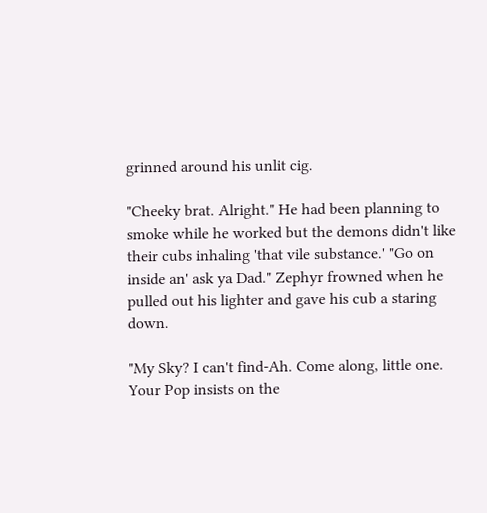grinned around his unlit cig.

"Cheeky brat. Alright." He had been planning to smoke while he worked but the demons didn't like their cubs inhaling 'that vile substance.' "Go on inside an' ask ya Dad." Zephyr frowned when he pulled out his lighter and gave his cub a staring down.

"My Sky? I can't find-Ah. Come along, little one. Your Pop insists on the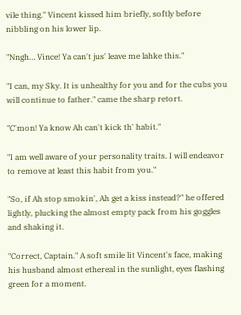vile thing." Vincent kissed him briefly, softly before nibbling on his lower lip.

"Nngh… Vince! Ya can't jus' leave me lahke this."

"I can, my Sky. It is unhealthy for you and for the cubs you will continue to father." came the sharp retort.

"C'mon! Ya know Ah can't kick th' habit."

"I am well aware of your personality traits. I will endeavor to remove at least this habit from you."

"So, if Ah stop smokin', Ah get a kiss instead?" he offered lightly, plucking the almost empty pack from his goggles and shaking it.

"Correct, Captain." A soft smile lit Vincent's face, making his husband almost ethereal in the sunlight, eyes flashing green for a moment.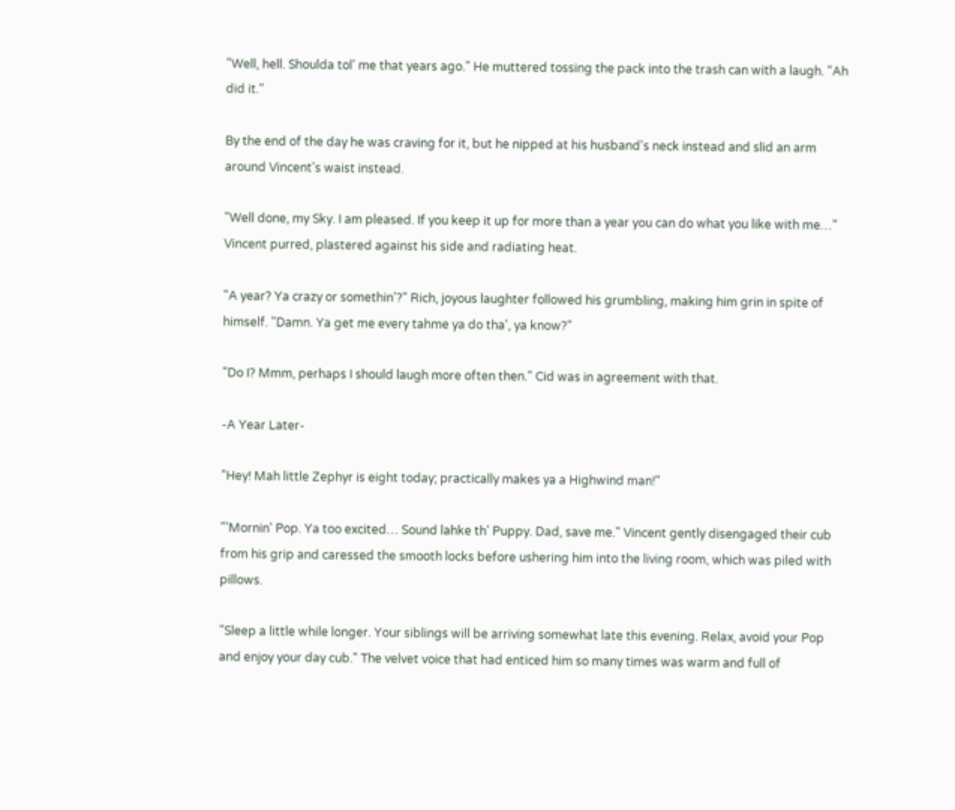"Well, hell. Shoulda tol' me that years ago." He muttered tossing the pack into the trash can with a laugh. "Ah did it."

By the end of the day he was craving for it, but he nipped at his husband's neck instead and slid an arm around Vincent's waist instead.

"Well done, my Sky. I am pleased. If you keep it up for more than a year you can do what you like with me…" Vincent purred, plastered against his side and radiating heat.

"A year? Ya crazy or somethin'?" Rich, joyous laughter followed his grumbling, making him grin in spite of himself. "Damn. Ya get me every tahme ya do tha', ya know?"

"Do I? Mmm, perhaps I should laugh more often then." Cid was in agreement with that.

-A Year Later-

"Hey! Mah little Zephyr is eight today; practically makes ya a Highwind man!"

"'Mornin' Pop. Ya too excited… Sound lahke th' Puppy. Dad, save me." Vincent gently disengaged their cub from his grip and caressed the smooth locks before ushering him into the living room, which was piled with pillows.

"Sleep a little while longer. Your siblings will be arriving somewhat late this evening. Relax, avoid your Pop and enjoy your day cub." The velvet voice that had enticed him so many times was warm and full of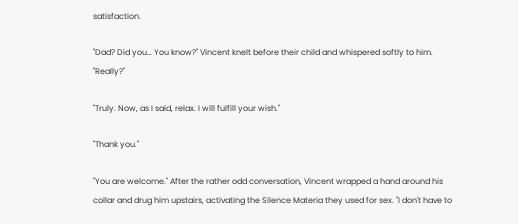satisfaction.

"Dad? Did you… You know?" Vincent knelt before their child and whispered softly to him. "Really?"

"Truly. Now, as I said, relax. I will fulfill your wish."

"Thank you."

"You are welcome." After the rather odd conversation, Vincent wrapped a hand around his collar and drug him upstairs, activating the Silence Materia they used for sex. "I don't have to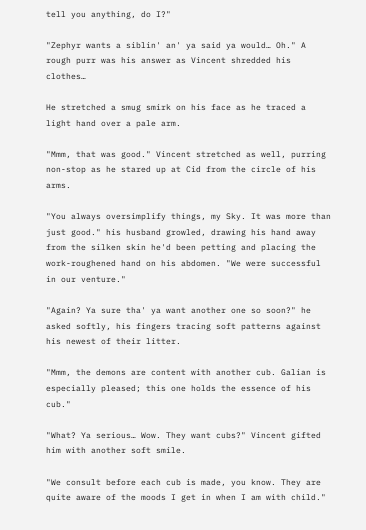tell you anything, do I?"

"Zephyr wants a siblin' an' ya said ya would… Oh." A rough purr was his answer as Vincent shredded his clothes…

He stretched a smug smirk on his face as he traced a light hand over a pale arm.

"Mmm, that was good." Vincent stretched as well, purring non-stop as he stared up at Cid from the circle of his arms.

"You always oversimplify things, my Sky. It was more than just good." his husband growled, drawing his hand away from the silken skin he'd been petting and placing the work-roughened hand on his abdomen. "We were successful in our venture."

"Again? Ya sure tha' ya want another one so soon?" he asked softly, his fingers tracing soft patterns against his newest of their litter.

"Mmm, the demons are content with another cub. Galian is especially pleased; this one holds the essence of his cub."

"What? Ya serious… Wow. They want cubs?" Vincent gifted him with another soft smile.

"We consult before each cub is made, you know. They are quite aware of the moods I get in when I am with child."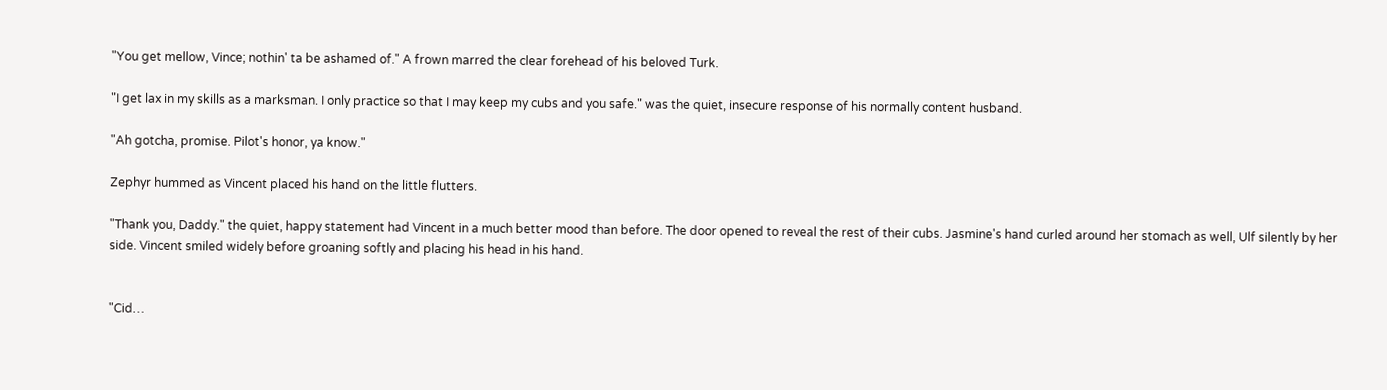"You get mellow, Vince; nothin' ta be ashamed of." A frown marred the clear forehead of his beloved Turk.

"I get lax in my skills as a marksman. I only practice so that I may keep my cubs and you safe." was the quiet, insecure response of his normally content husband.

"Ah gotcha, promise. Pilot's honor, ya know."

Zephyr hummed as Vincent placed his hand on the little flutters.

"Thank you, Daddy." the quiet, happy statement had Vincent in a much better mood than before. The door opened to reveal the rest of their cubs. Jasmine's hand curled around her stomach as well, Ulf silently by her side. Vincent smiled widely before groaning softly and placing his head in his hand.


"Cid…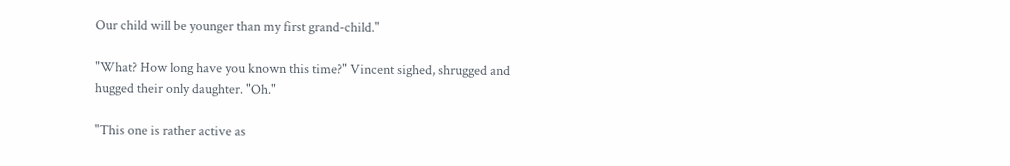Our child will be younger than my first grand-child."

"What? How long have you known this time?" Vincent sighed, shrugged and hugged their only daughter. "Oh."

"This one is rather active as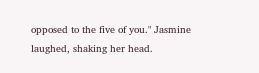opposed to the five of you." Jasmine laughed, shaking her head.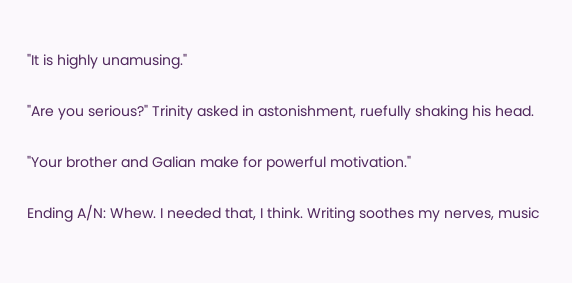"It is highly unamusing."

"Are you serious?" Trinity asked in astonishment, ruefully shaking his head.

"Your brother and Galian make for powerful motivation."

Ending A/N: Whew. I needed that, I think. Writing soothes my nerves, music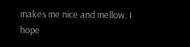makes me nice and mellow. I hope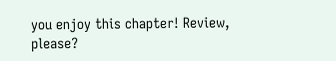you enjoy this chapter! Review, please?